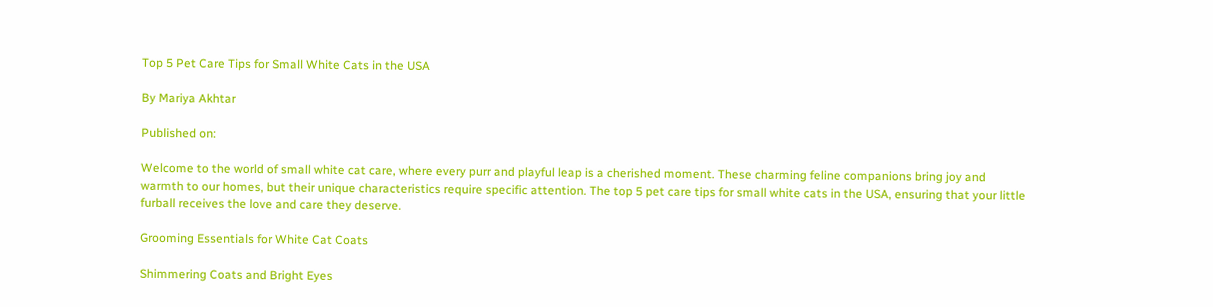Top 5 Pet Care Tips for Small White Cats in the USA

By Mariya Akhtar

Published on:

Welcome to the world of small white cat care, where every purr and playful leap is a cherished moment. These charming feline companions bring joy and warmth to our homes, but their unique characteristics require specific attention. The top 5 pet care tips for small white cats in the USA, ensuring that your little furball receives the love and care they deserve.

Grooming Essentials for White Cat Coats

Shimmering Coats and Bright Eyes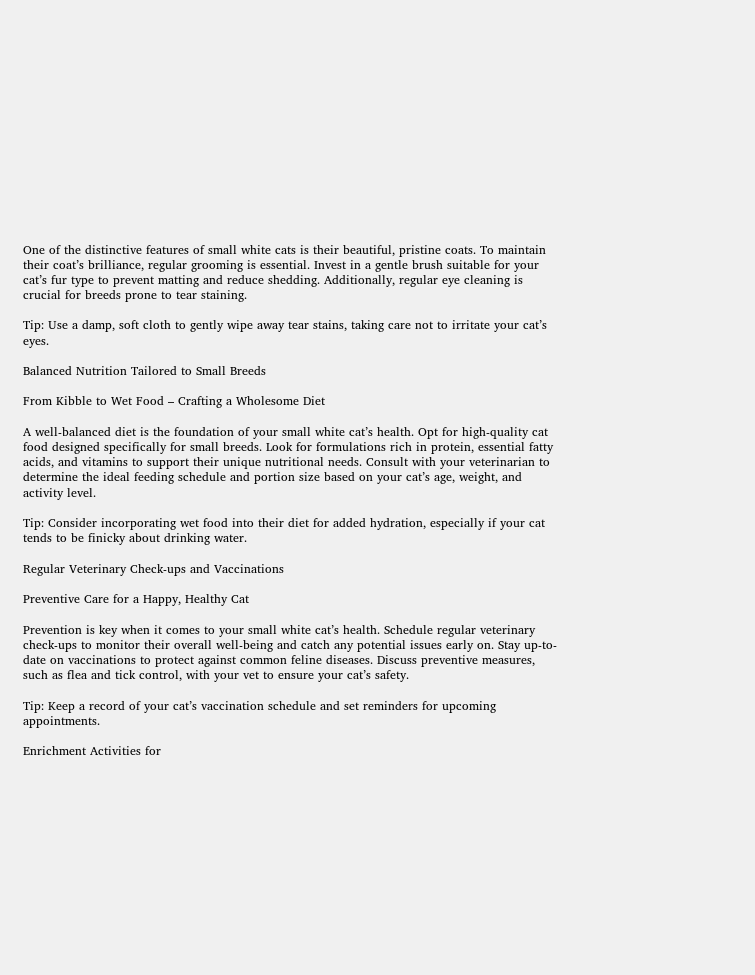One of the distinctive features of small white cats is their beautiful, pristine coats. To maintain their coat’s brilliance, regular grooming is essential. Invest in a gentle brush suitable for your cat’s fur type to prevent matting and reduce shedding. Additionally, regular eye cleaning is crucial for breeds prone to tear staining.

Tip: Use a damp, soft cloth to gently wipe away tear stains, taking care not to irritate your cat’s eyes.

Balanced Nutrition Tailored to Small Breeds

From Kibble to Wet Food – Crafting a Wholesome Diet

A well-balanced diet is the foundation of your small white cat’s health. Opt for high-quality cat food designed specifically for small breeds. Look for formulations rich in protein, essential fatty acids, and vitamins to support their unique nutritional needs. Consult with your veterinarian to determine the ideal feeding schedule and portion size based on your cat’s age, weight, and activity level.

Tip: Consider incorporating wet food into their diet for added hydration, especially if your cat tends to be finicky about drinking water.

Regular Veterinary Check-ups and Vaccinations

Preventive Care for a Happy, Healthy Cat

Prevention is key when it comes to your small white cat’s health. Schedule regular veterinary check-ups to monitor their overall well-being and catch any potential issues early on. Stay up-to-date on vaccinations to protect against common feline diseases. Discuss preventive measures, such as flea and tick control, with your vet to ensure your cat’s safety.

Tip: Keep a record of your cat’s vaccination schedule and set reminders for upcoming appointments.

Enrichment Activities for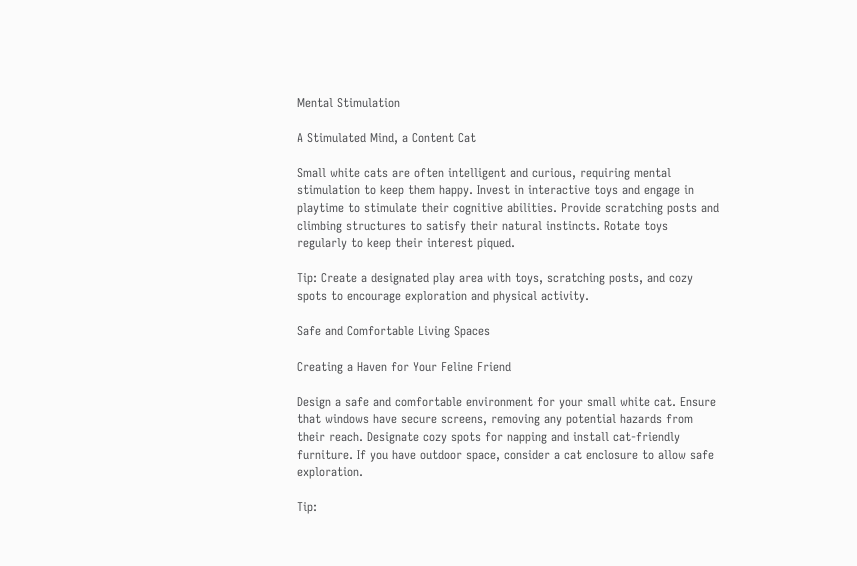Mental Stimulation

A Stimulated Mind, a Content Cat

Small white cats are often intelligent and curious, requiring mental stimulation to keep them happy. Invest in interactive toys and engage in playtime to stimulate their cognitive abilities. Provide scratching posts and climbing structures to satisfy their natural instincts. Rotate toys regularly to keep their interest piqued.

Tip: Create a designated play area with toys, scratching posts, and cozy spots to encourage exploration and physical activity.

Safe and Comfortable Living Spaces

Creating a Haven for Your Feline Friend

Design a safe and comfortable environment for your small white cat. Ensure that windows have secure screens, removing any potential hazards from their reach. Designate cozy spots for napping and install cat-friendly furniture. If you have outdoor space, consider a cat enclosure to allow safe exploration.

Tip: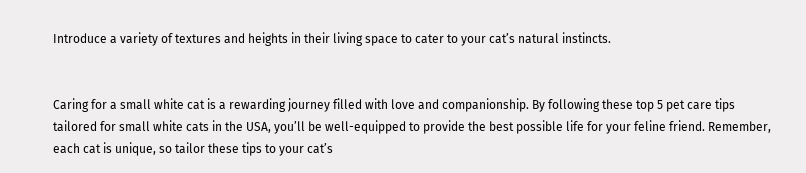Introduce a variety of textures and heights in their living space to cater to your cat’s natural instincts.


Caring for a small white cat is a rewarding journey filled with love and companionship. By following these top 5 pet care tips tailored for small white cats in the USA, you’ll be well-equipped to provide the best possible life for your feline friend. Remember, each cat is unique, so tailor these tips to your cat’s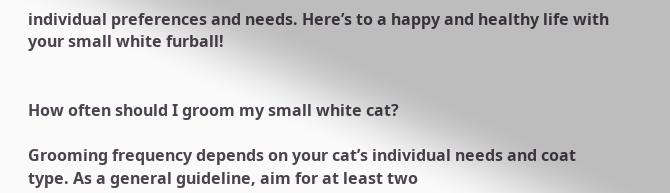individual preferences and needs. Here’s to a happy and healthy life with your small white furball!


How often should I groom my small white cat?

Grooming frequency depends on your cat’s individual needs and coat type. As a general guideline, aim for at least two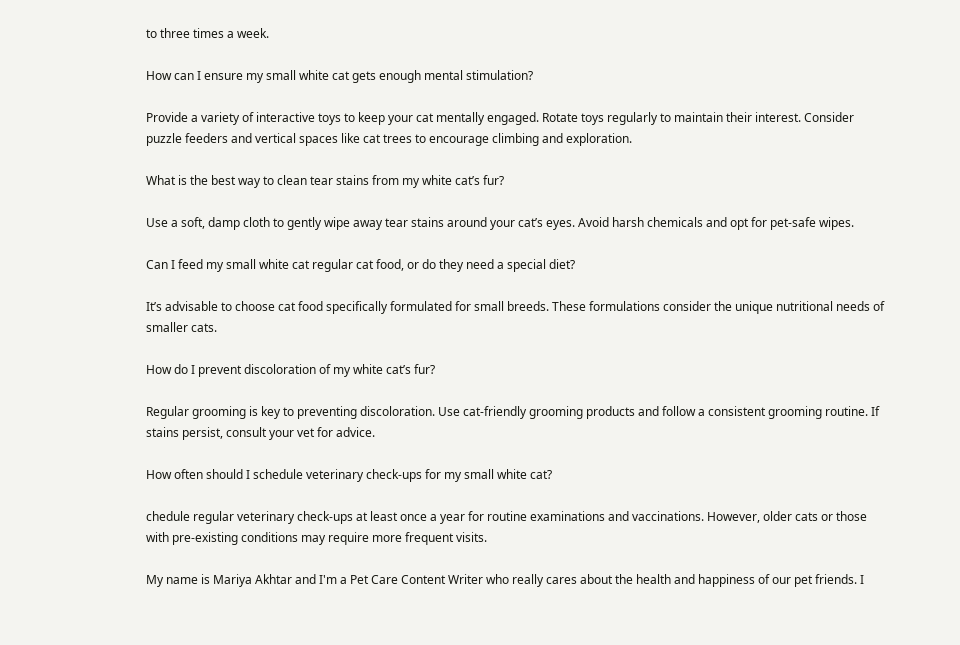to three times a week.

How can I ensure my small white cat gets enough mental stimulation?

Provide a variety of interactive toys to keep your cat mentally engaged. Rotate toys regularly to maintain their interest. Consider puzzle feeders and vertical spaces like cat trees to encourage climbing and exploration.

What is the best way to clean tear stains from my white cat’s fur?

Use a soft, damp cloth to gently wipe away tear stains around your cat’s eyes. Avoid harsh chemicals and opt for pet-safe wipes.

Can I feed my small white cat regular cat food, or do they need a special diet?

It’s advisable to choose cat food specifically formulated for small breeds. These formulations consider the unique nutritional needs of smaller cats.

How do I prevent discoloration of my white cat’s fur?

Regular grooming is key to preventing discoloration. Use cat-friendly grooming products and follow a consistent grooming routine. If stains persist, consult your vet for advice.

How often should I schedule veterinary check-ups for my small white cat?

chedule regular veterinary check-ups at least once a year for routine examinations and vaccinations. However, older cats or those with pre-existing conditions may require more frequent visits.

My name is Mariya Akhtar and I'm a Pet Care Content Writer who really cares about the health and happiness of our pet friends. I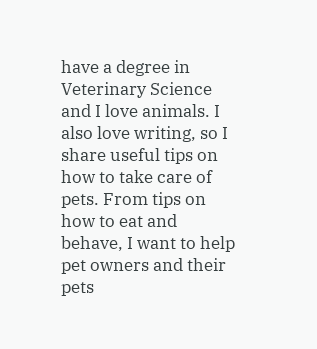have a degree in Veterinary Science and I love animals. I also love writing, so I share useful tips on how to take care of pets. From tips on how to eat and behave, I want to help pet owners and their pets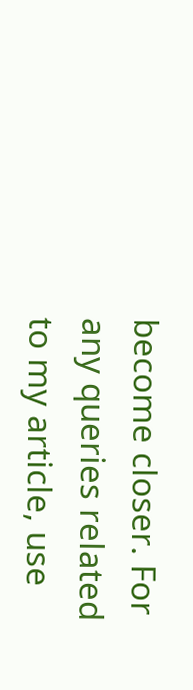become closer. For any queries related to my article, use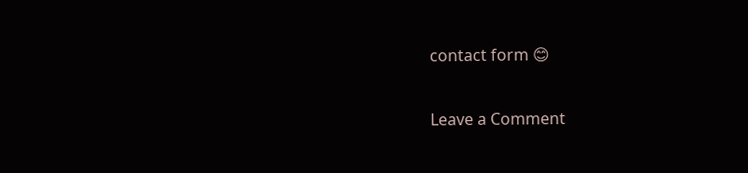contact form 😊

Leave a Comment